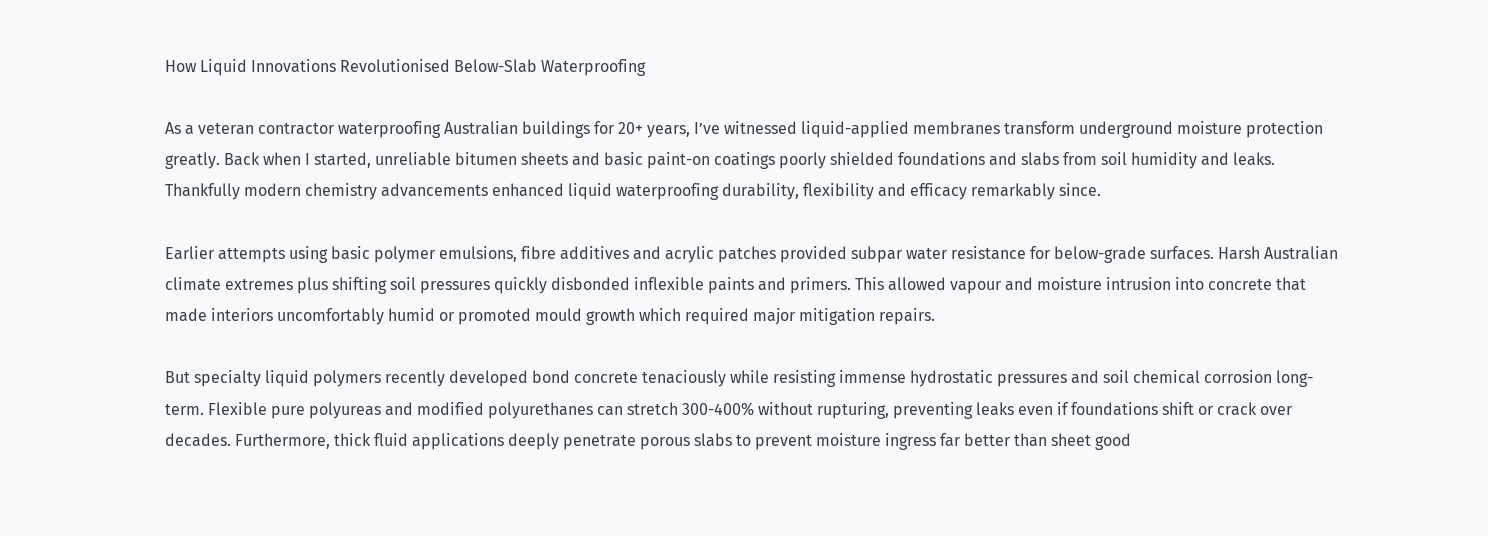How Liquid Innovations Revolutionised Below-Slab Waterproofing

As a veteran contractor waterproofing Australian buildings for 20+ years, I’ve witnessed liquid-applied membranes transform underground moisture protection greatly. Back when I started, unreliable bitumen sheets and basic paint-on coatings poorly shielded foundations and slabs from soil humidity and leaks. Thankfully modern chemistry advancements enhanced liquid waterproofing durability, flexibility and efficacy remarkably since.

Earlier attempts using basic polymer emulsions, fibre additives and acrylic patches provided subpar water resistance for below-grade surfaces. Harsh Australian climate extremes plus shifting soil pressures quickly disbonded inflexible paints and primers. This allowed vapour and moisture intrusion into concrete that made interiors uncomfortably humid or promoted mould growth which required major mitigation repairs.

But specialty liquid polymers recently developed bond concrete tenaciously while resisting immense hydrostatic pressures and soil chemical corrosion long-term. Flexible pure polyureas and modified polyurethanes can stretch 300-400% without rupturing, preventing leaks even if foundations shift or crack over decades. Furthermore, thick fluid applications deeply penetrate porous slabs to prevent moisture ingress far better than sheet good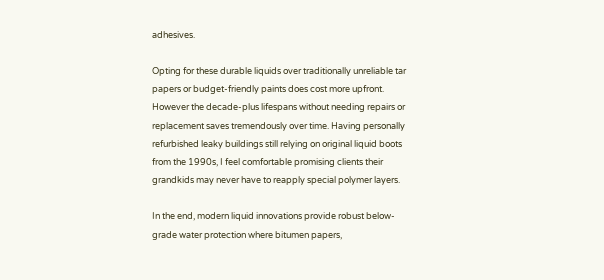adhesives.

Opting for these durable liquids over traditionally unreliable tar papers or budget-friendly paints does cost more upfront.  However the decade-plus lifespans without needing repairs or replacement saves tremendously over time. Having personally refurbished leaky buildings still relying on original liquid boots from the 1990s, I feel comfortable promising clients their grandkids may never have to reapply special polymer layers.

In the end, modern liquid innovations provide robust below-grade water protection where bitumen papers,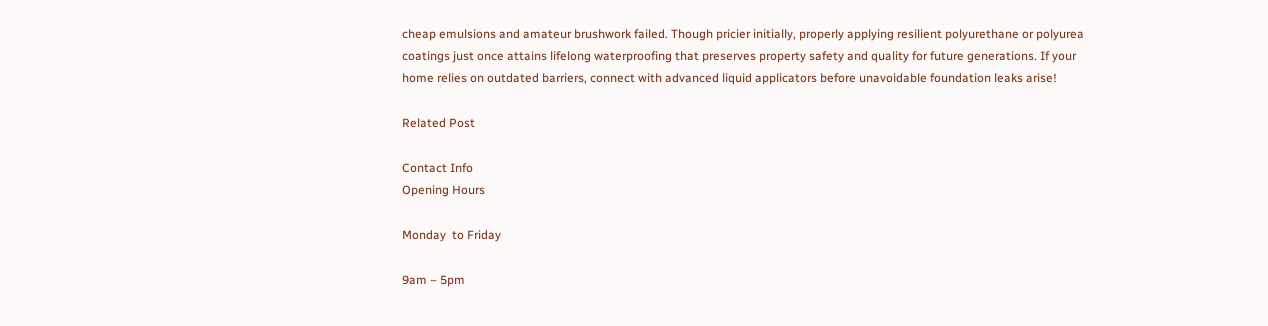cheap emulsions and amateur brushwork failed. Though pricier initially, properly applying resilient polyurethane or polyurea coatings just once attains lifelong waterproofing that preserves property safety and quality for future generations. If your home relies on outdated barriers, connect with advanced liquid applicators before unavoidable foundation leaks arise!

Related Post

Contact Info
Opening Hours

Monday  to Friday

9am – 5pm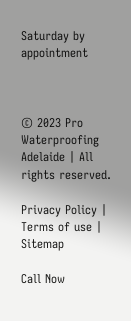Saturday by appointment



© 2023 Pro Waterproofing Adelaide | All rights reserved.

Privacy Policy | Terms of use | Sitemap

Call Now